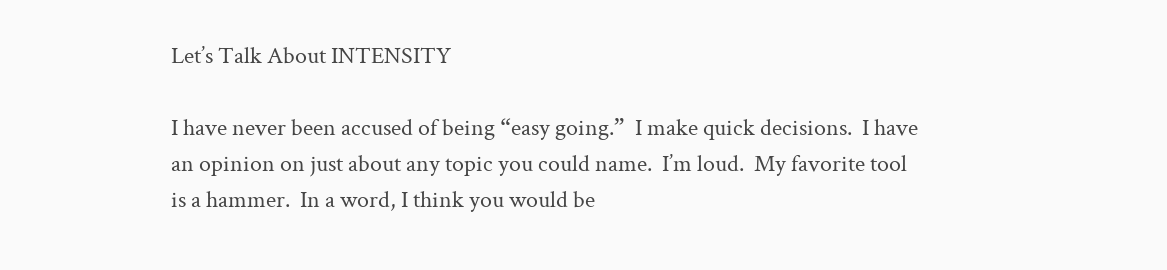Let’s Talk About INTENSITY

I have never been accused of being “easy going.”  I make quick decisions.  I have an opinion on just about any topic you could name.  I’m loud.  My favorite tool is a hammer.  In a word, I think you would be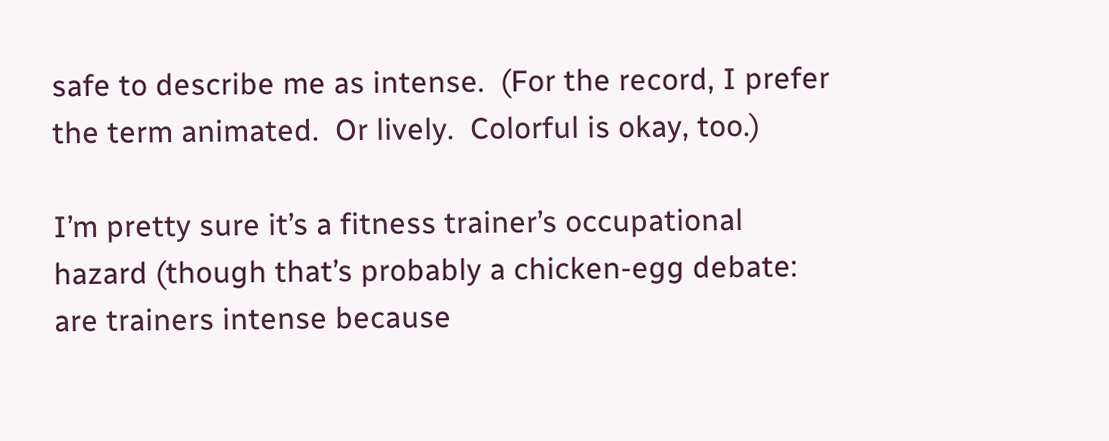safe to describe me as intense.  (For the record, I prefer the term animated.  Or lively.  Colorful is okay, too.)

I’m pretty sure it’s a fitness trainer’s occupational hazard (though that’s probably a chicken-egg debate:  are trainers intense because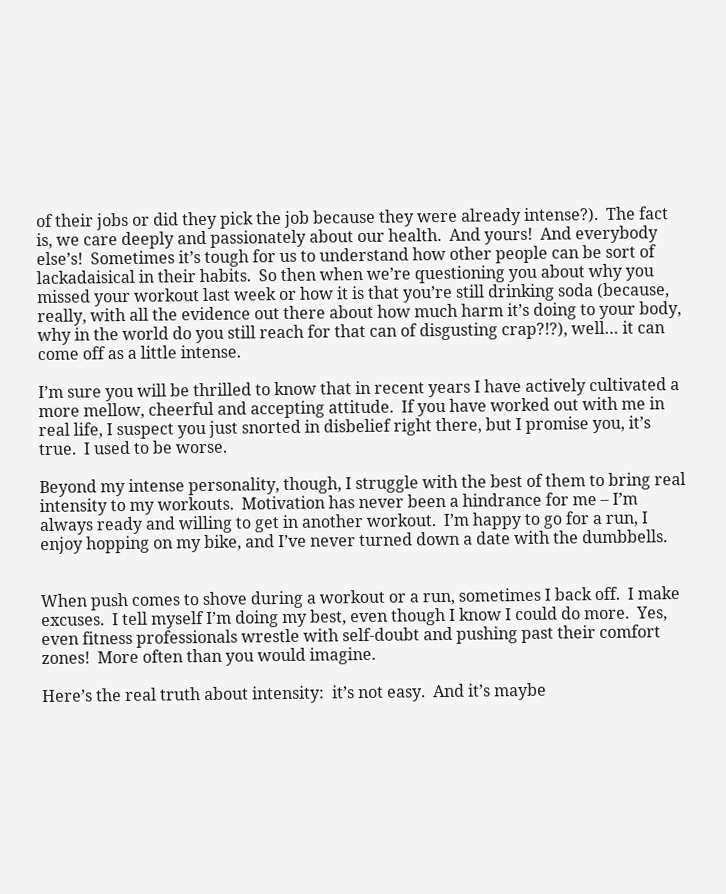of their jobs or did they pick the job because they were already intense?).  The fact is, we care deeply and passionately about our health.  And yours!  And everybody else’s!  Sometimes it’s tough for us to understand how other people can be sort of lackadaisical in their habits.  So then when we’re questioning you about why you missed your workout last week or how it is that you’re still drinking soda (because, really, with all the evidence out there about how much harm it’s doing to your body, why in the world do you still reach for that can of disgusting crap?!?), well… it can come off as a little intense.

I’m sure you will be thrilled to know that in recent years I have actively cultivated a more mellow, cheerful and accepting attitude.  If you have worked out with me in real life, I suspect you just snorted in disbelief right there, but I promise you, it’s true.  I used to be worse.

Beyond my intense personality, though, I struggle with the best of them to bring real intensity to my workouts.  Motivation has never been a hindrance for me – I’m always ready and willing to get in another workout.  I’m happy to go for a run, I enjoy hopping on my bike, and I’ve never turned down a date with the dumbbells.


When push comes to shove during a workout or a run, sometimes I back off.  I make excuses.  I tell myself I’m doing my best, even though I know I could do more.  Yes, even fitness professionals wrestle with self-doubt and pushing past their comfort zones!  More often than you would imagine.

Here’s the real truth about intensity:  it’s not easy.  And it’s maybe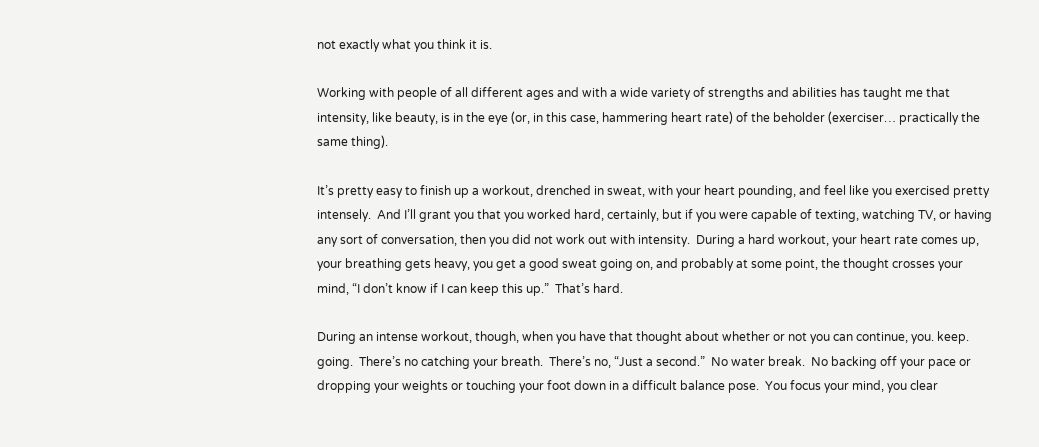not exactly what you think it is.

Working with people of all different ages and with a wide variety of strengths and abilities has taught me that intensity, like beauty, is in the eye (or, in this case, hammering heart rate) of the beholder (exerciser… practically the same thing).

It’s pretty easy to finish up a workout, drenched in sweat, with your heart pounding, and feel like you exercised pretty intensely.  And I’ll grant you that you worked hard, certainly, but if you were capable of texting, watching TV, or having any sort of conversation, then you did not work out with intensity.  During a hard workout, your heart rate comes up, your breathing gets heavy, you get a good sweat going on, and probably at some point, the thought crosses your mind, “I don’t know if I can keep this up.”  That’s hard.

During an intense workout, though, when you have that thought about whether or not you can continue, you. keep. going.  There’s no catching your breath.  There’s no, “Just a second.”  No water break.  No backing off your pace or dropping your weights or touching your foot down in a difficult balance pose.  You focus your mind, you clear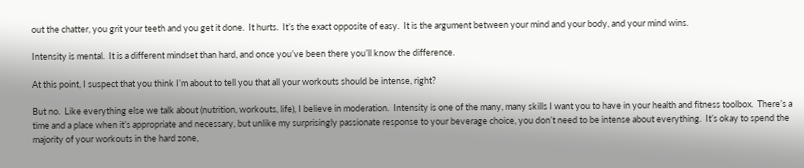out the chatter, you grit your teeth and you get it done.  It hurts.  It’s the exact opposite of easy.  It is the argument between your mind and your body, and your mind wins.

Intensity is mental.  It is a different mindset than hard, and once you’ve been there you’ll know the difference.

At this point, I suspect that you think I’m about to tell you that all your workouts should be intense, right?

But no.  Like everything else we talk about (nutrition, workouts, life), I believe in moderation.  Intensity is one of the many, many skills I want you to have in your health and fitness toolbox.  There’s a time and a place when it’s appropriate and necessary, but unlike my surprisingly passionate response to your beverage choice, you don’t need to be intense about everything.  It’s okay to spend the majority of your workouts in the hard zone,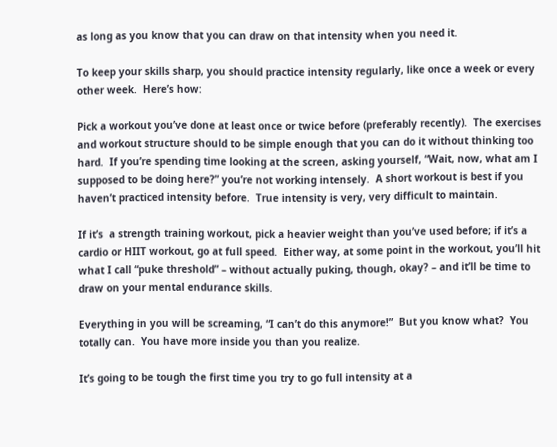as long as you know that you can draw on that intensity when you need it.

To keep your skills sharp, you should practice intensity regularly, like once a week or every other week.  Here’s how:

Pick a workout you’ve done at least once or twice before (preferably recently).  The exercises and workout structure should to be simple enough that you can do it without thinking too hard.  If you’re spending time looking at the screen, asking yourself, “Wait, now, what am I supposed to be doing here?” you’re not working intensely.  A short workout is best if you haven’t practiced intensity before.  True intensity is very, very difficult to maintain.

If it’s  a strength training workout, pick a heavier weight than you’ve used before; if it’s a cardio or HIIT workout, go at full speed.  Either way, at some point in the workout, you’ll hit what I call “puke threshold” – without actually puking, though, okay? – and it’ll be time to draw on your mental endurance skills.

Everything in you will be screaming, “I can’t do this anymore!”  But you know what?  You totally can.  You have more inside you than you realize.

It’s going to be tough the first time you try to go full intensity at a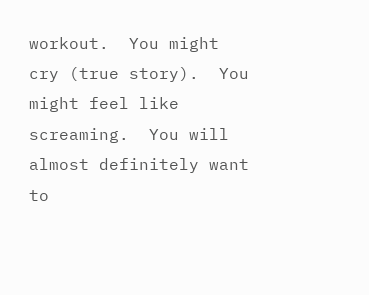workout.  You might cry (true story).  You might feel like screaming.  You will almost definitely want to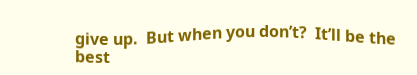give up.  But when you don’t?  It’ll be the best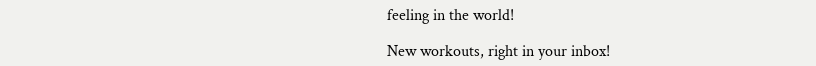feeling in the world!

New workouts, right in your inbox!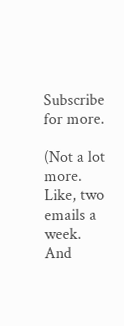Subscribe for more.

(Not a lot more. Like, two emails a week. And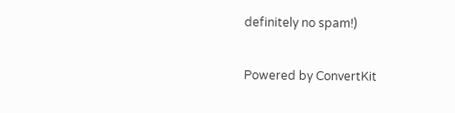definitely no spam!)

Powered by ConvertKit